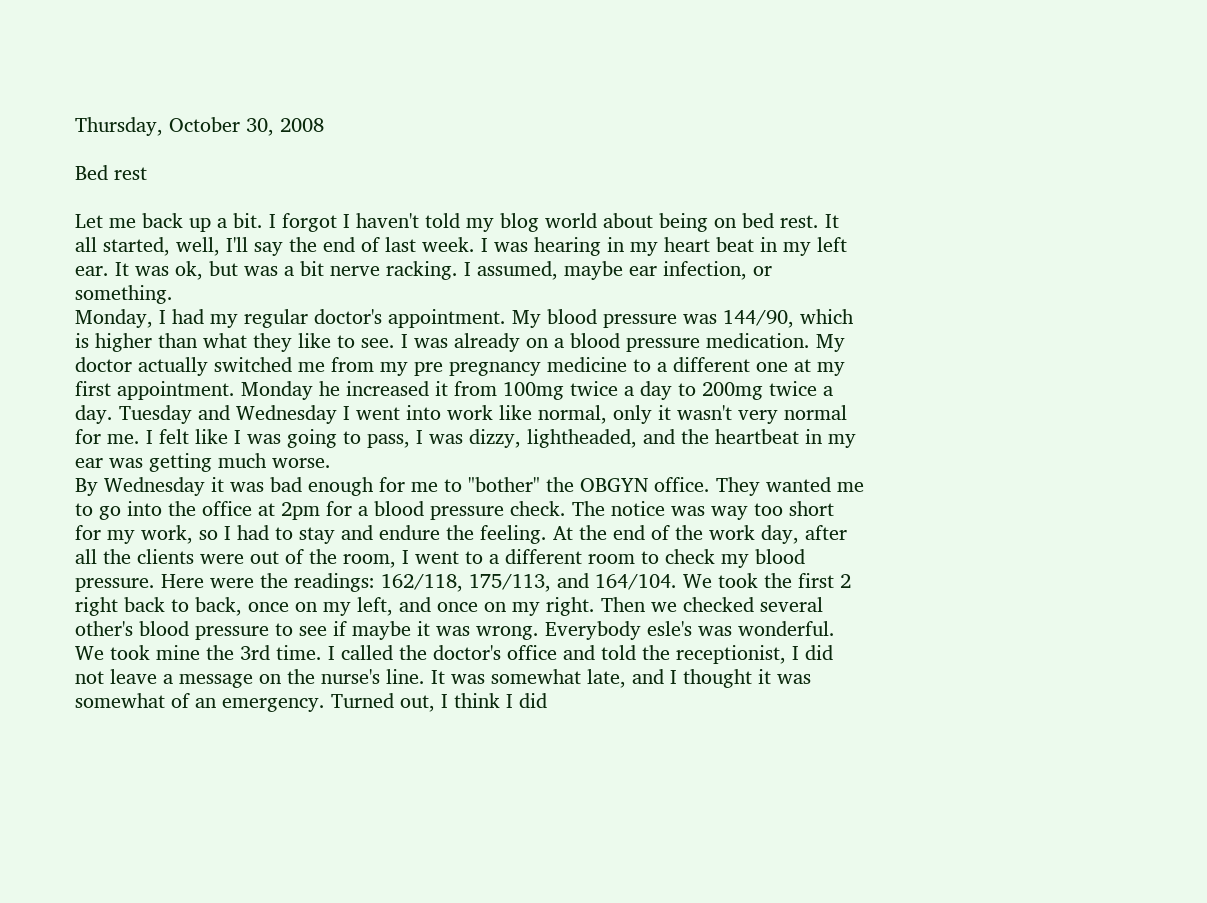Thursday, October 30, 2008

Bed rest

Let me back up a bit. I forgot I haven't told my blog world about being on bed rest. It all started, well, I'll say the end of last week. I was hearing in my heart beat in my left ear. It was ok, but was a bit nerve racking. I assumed, maybe ear infection, or something.
Monday, I had my regular doctor's appointment. My blood pressure was 144/90, which is higher than what they like to see. I was already on a blood pressure medication. My doctor actually switched me from my pre pregnancy medicine to a different one at my first appointment. Monday he increased it from 100mg twice a day to 200mg twice a day. Tuesday and Wednesday I went into work like normal, only it wasn't very normal for me. I felt like I was going to pass, I was dizzy, lightheaded, and the heartbeat in my ear was getting much worse.
By Wednesday it was bad enough for me to "bother" the OBGYN office. They wanted me to go into the office at 2pm for a blood pressure check. The notice was way too short for my work, so I had to stay and endure the feeling. At the end of the work day, after all the clients were out of the room, I went to a different room to check my blood pressure. Here were the readings: 162/118, 175/113, and 164/104. We took the first 2 right back to back, once on my left, and once on my right. Then we checked several other's blood pressure to see if maybe it was wrong. Everybody esle's was wonderful. We took mine the 3rd time. I called the doctor's office and told the receptionist, I did not leave a message on the nurse's line. It was somewhat late, and I thought it was somewhat of an emergency. Turned out, I think I did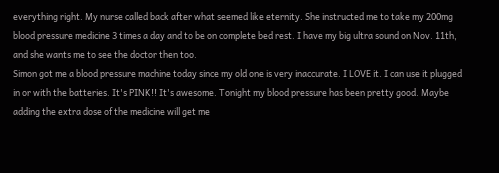everything right. My nurse called back after what seemed like eternity. She instructed me to take my 200mg blood pressure medicine 3 times a day and to be on complete bed rest. I have my big ultra sound on Nov. 11th, and she wants me to see the doctor then too.
Simon got me a blood pressure machine today since my old one is very inaccurate. I LOVE it. I can use it plugged in or with the batteries. It's PINK!! It's awesome. Tonight my blood pressure has been pretty good. Maybe adding the extra dose of the medicine will get me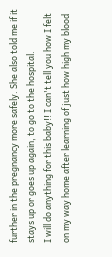further in the pregnancy more safely. She also told me if it stays up or goes up again, to go to the hospital.
I will do anything for this baby!! I can't tell you how I felt on my way home after learning of just how high my blood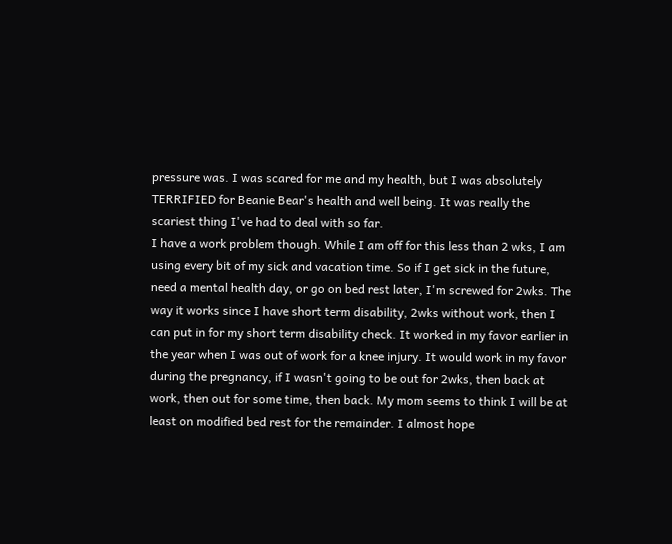pressure was. I was scared for me and my health, but I was absolutely TERRIFIED for Beanie Bear's health and well being. It was really the scariest thing I've had to deal with so far.
I have a work problem though. While I am off for this less than 2 wks, I am using every bit of my sick and vacation time. So if I get sick in the future, need a mental health day, or go on bed rest later, I'm screwed for 2wks. The way it works since I have short term disability, 2wks without work, then I can put in for my short term disability check. It worked in my favor earlier in the year when I was out of work for a knee injury. It would work in my favor during the pregnancy, if I wasn't going to be out for 2wks, then back at work, then out for some time, then back. My mom seems to think I will be at least on modified bed rest for the remainder. I almost hope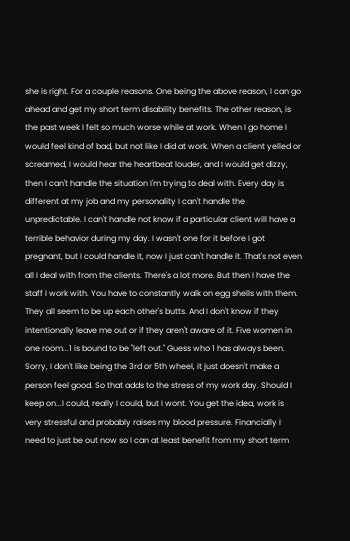she is right. For a couple reasons. One being the above reason, I can go ahead and get my short term disability benefits. The other reason, is the past week I felt so much worse while at work. When I go home I would feel kind of bad, but not like I did at work. When a client yelled or screamed, I would hear the heartbeat louder, and I would get dizzy, then I can't handle the situation I'm trying to deal with. Every day is different at my job and my personality I can't handle the unpredictable. I can't handle not know if a particular client will have a terrible behavior during my day. I wasn't one for it before I got pregnant, but I could handle it, now I just can't handle it. That's not even all I deal with from the clients. There's a lot more. But then I have the staff I work with. You have to constantly walk on egg shells with them. They all seem to be up each other's butts. And I don't know if they intentionally leave me out or if they aren't aware of it. Five women in one room...1 is bound to be "left out." Guess who 1 has always been. Sorry, I don't like being the 3rd or 5th wheel, it just doesn't make a person feel good. So that adds to the stress of my work day. Should I keep on...I could, really I could, but I wont. You get the idea, work is very stressful and probably raises my blood pressure. Financially I need to just be out now so I can at least benefit from my short term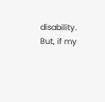disability. But, if my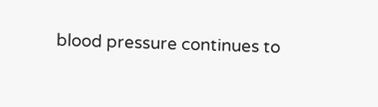blood pressure continues to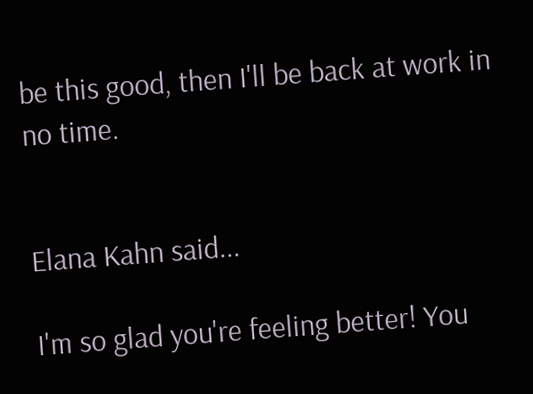be this good, then I'll be back at work in no time.


Elana Kahn said...

I'm so glad you're feeling better! You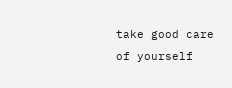take good care of yourself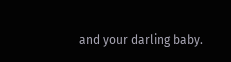and your darling baby.